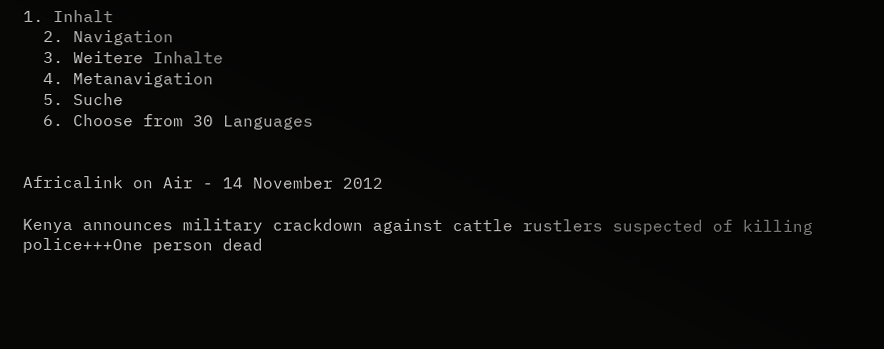1. Inhalt
  2. Navigation
  3. Weitere Inhalte
  4. Metanavigation
  5. Suche
  6. Choose from 30 Languages


Africalink on Air - 14 November 2012

Kenya announces military crackdown against cattle rustlers suspected of killing police+++One person dead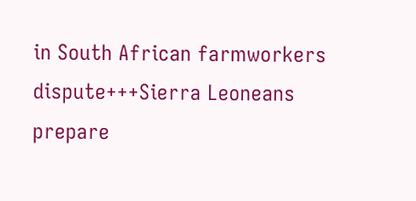in South African farmworkers dispute+++Sierra Leoneans prepare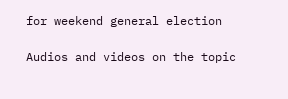for weekend general election

Audios and videos on the topic